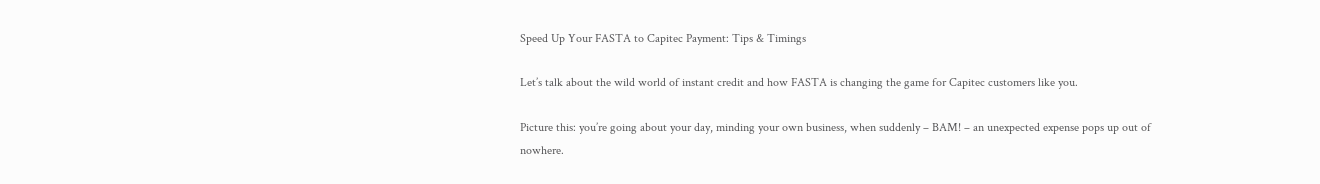Speed Up Your FASTA to Capitec Payment: Tips & Timings

Let’s talk about the wild world of instant credit and how FASTA is changing the game for Capitec customers like you.

Picture this: you’re going about your day, minding your own business, when suddenly – BAM! – an unexpected expense pops up out of nowhere.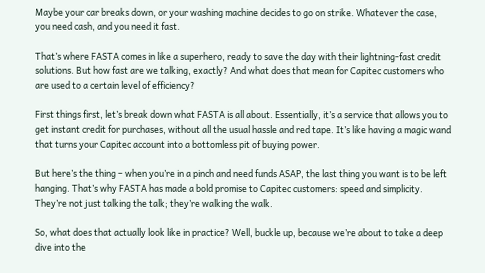Maybe your car breaks down, or your washing machine decides to go on strike. Whatever the case, you need cash, and you need it fast.

That’s where FASTA comes in like a superhero, ready to save the day with their lightning-fast credit solutions. But how fast are we talking, exactly? And what does that mean for Capitec customers who are used to a certain level of efficiency?

First things first, let’s break down what FASTA is all about. Essentially, it’s a service that allows you to get instant credit for purchases, without all the usual hassle and red tape. It’s like having a magic wand that turns your Capitec account into a bottomless pit of buying power.

But here’s the thing – when you’re in a pinch and need funds ASAP, the last thing you want is to be left hanging. That’s why FASTA has made a bold promise to Capitec customers: speed and simplicity. They’re not just talking the talk; they’re walking the walk.

So, what does that actually look like in practice? Well, buckle up, because we’re about to take a deep dive into the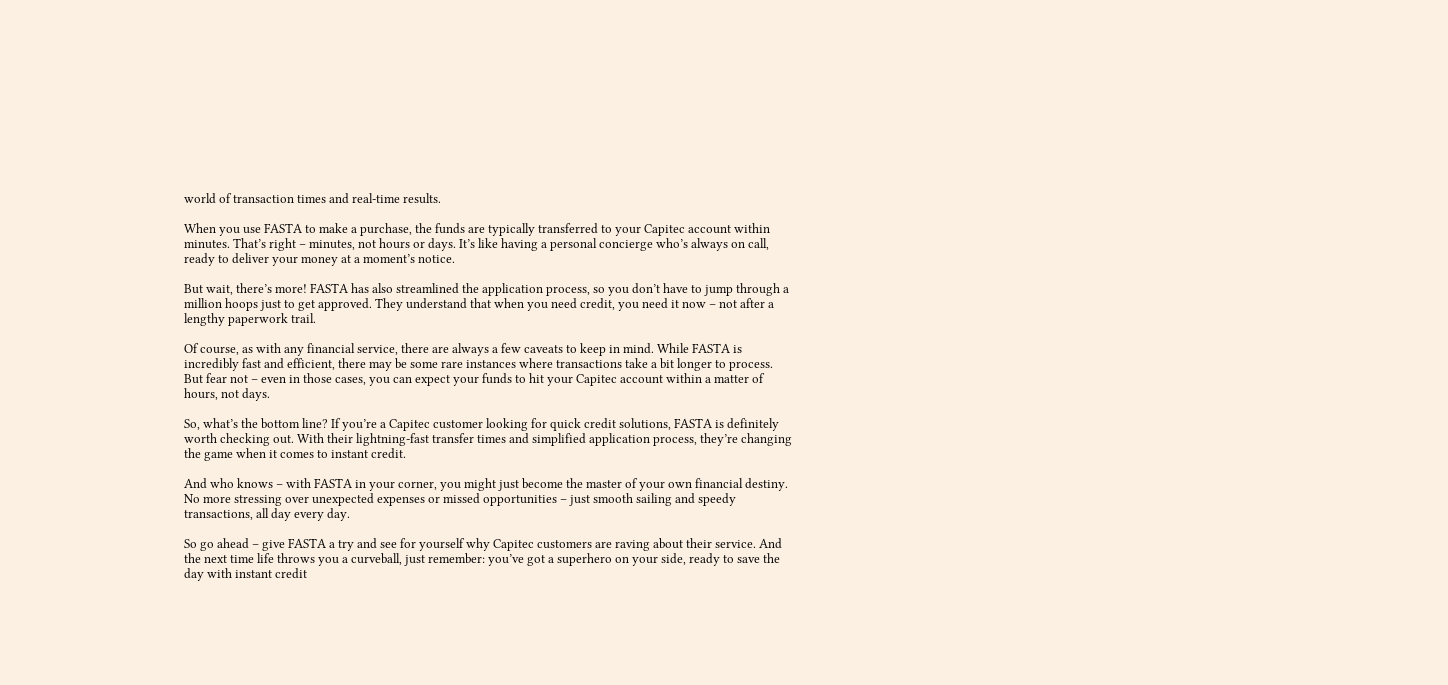world of transaction times and real-time results.

When you use FASTA to make a purchase, the funds are typically transferred to your Capitec account within minutes. That’s right – minutes, not hours or days. It’s like having a personal concierge who’s always on call, ready to deliver your money at a moment’s notice.

But wait, there’s more! FASTA has also streamlined the application process, so you don’t have to jump through a million hoops just to get approved. They understand that when you need credit, you need it now – not after a lengthy paperwork trail.

Of course, as with any financial service, there are always a few caveats to keep in mind. While FASTA is incredibly fast and efficient, there may be some rare instances where transactions take a bit longer to process. But fear not – even in those cases, you can expect your funds to hit your Capitec account within a matter of hours, not days.

So, what’s the bottom line? If you’re a Capitec customer looking for quick credit solutions, FASTA is definitely worth checking out. With their lightning-fast transfer times and simplified application process, they’re changing the game when it comes to instant credit.

And who knows – with FASTA in your corner, you might just become the master of your own financial destiny. No more stressing over unexpected expenses or missed opportunities – just smooth sailing and speedy transactions, all day every day.

So go ahead – give FASTA a try and see for yourself why Capitec customers are raving about their service. And the next time life throws you a curveball, just remember: you’ve got a superhero on your side, ready to save the day with instant credit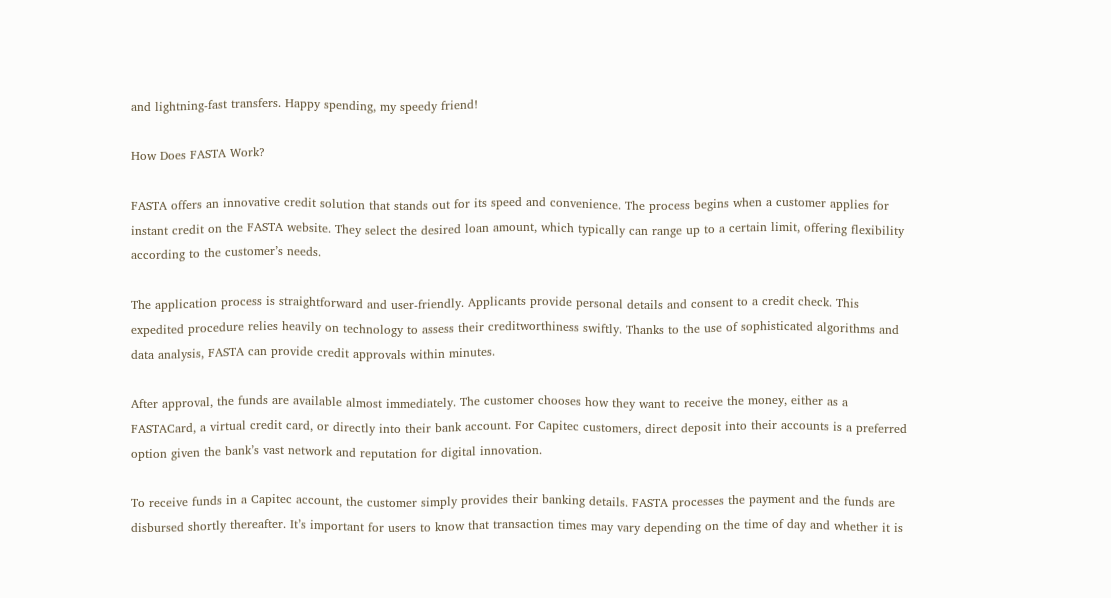and lightning-fast transfers. Happy spending, my speedy friend!

How Does FASTA Work?

FASTA offers an innovative credit solution that stands out for its speed and convenience. The process begins when a customer applies for instant credit on the FASTA website. They select the desired loan amount, which typically can range up to a certain limit, offering flexibility according to the customer’s needs.

The application process is straightforward and user-friendly. Applicants provide personal details and consent to a credit check. This expedited procedure relies heavily on technology to assess their creditworthiness swiftly. Thanks to the use of sophisticated algorithms and data analysis, FASTA can provide credit approvals within minutes.

After approval, the funds are available almost immediately. The customer chooses how they want to receive the money, either as a FASTACard, a virtual credit card, or directly into their bank account. For Capitec customers, direct deposit into their accounts is a preferred option given the bank’s vast network and reputation for digital innovation.

To receive funds in a Capitec account, the customer simply provides their banking details. FASTA processes the payment and the funds are disbursed shortly thereafter. It’s important for users to know that transaction times may vary depending on the time of day and whether it is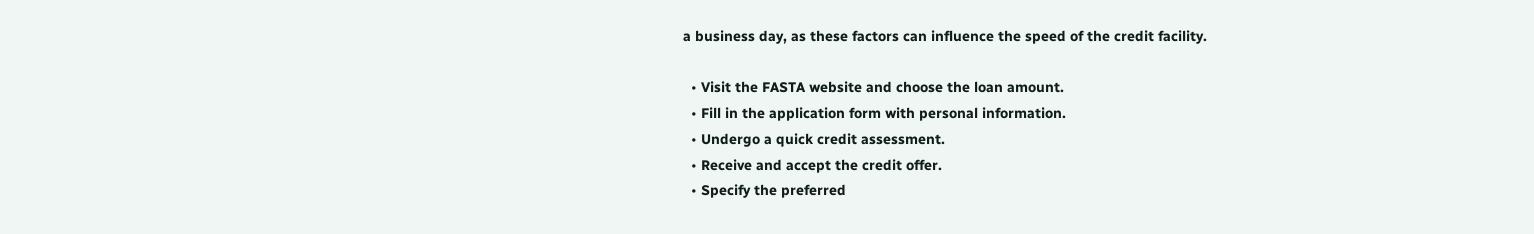a business day, as these factors can influence the speed of the credit facility.

  • Visit the FASTA website and choose the loan amount.
  • Fill in the application form with personal information.
  • Undergo a quick credit assessment.
  • Receive and accept the credit offer.
  • Specify the preferred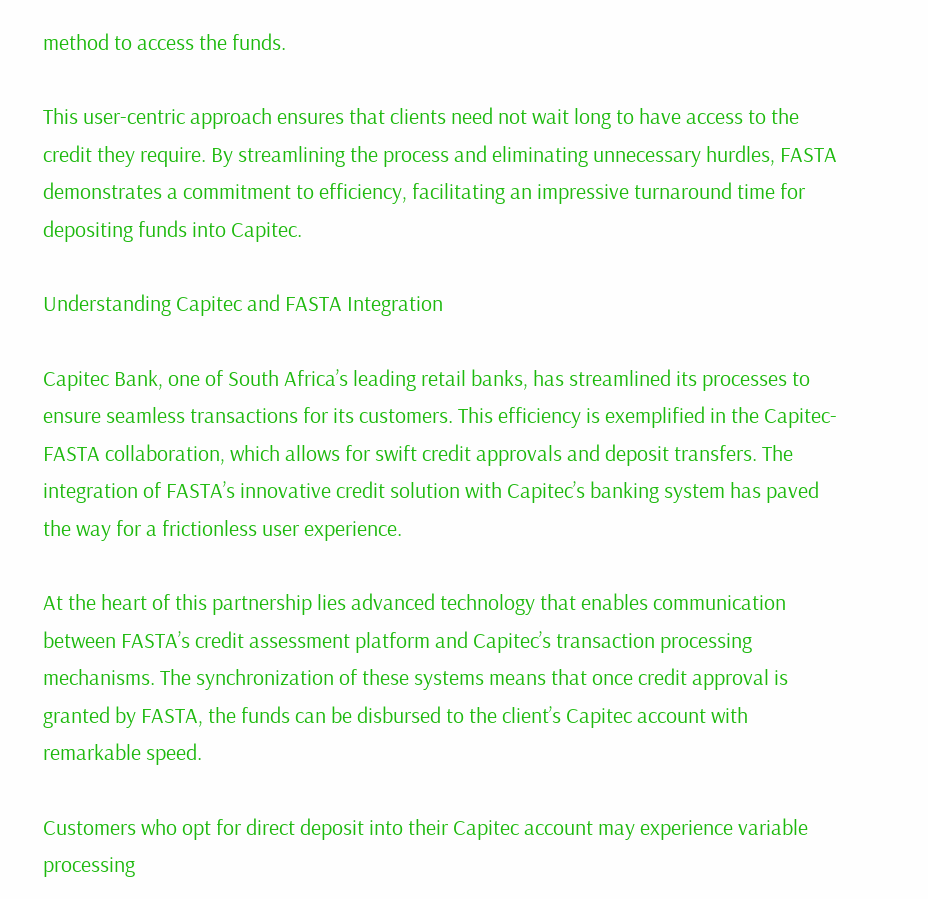method to access the funds.

This user-centric approach ensures that clients need not wait long to have access to the credit they require. By streamlining the process and eliminating unnecessary hurdles, FASTA demonstrates a commitment to efficiency, facilitating an impressive turnaround time for depositing funds into Capitec.

Understanding Capitec and FASTA Integration

Capitec Bank, one of South Africa’s leading retail banks, has streamlined its processes to ensure seamless transactions for its customers. This efficiency is exemplified in the Capitec-FASTA collaboration, which allows for swift credit approvals and deposit transfers. The integration of FASTA’s innovative credit solution with Capitec’s banking system has paved the way for a frictionless user experience.

At the heart of this partnership lies advanced technology that enables communication between FASTA’s credit assessment platform and Capitec’s transaction processing mechanisms. The synchronization of these systems means that once credit approval is granted by FASTA, the funds can be disbursed to the client’s Capitec account with remarkable speed.

Customers who opt for direct deposit into their Capitec account may experience variable processing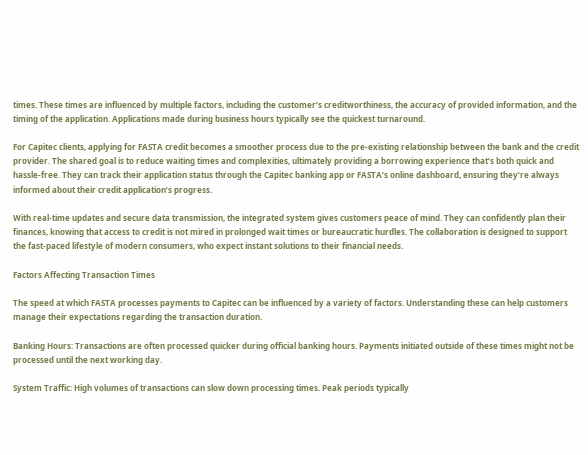times. These times are influenced by multiple factors, including the customer’s creditworthiness, the accuracy of provided information, and the timing of the application. Applications made during business hours typically see the quickest turnaround.

For Capitec clients, applying for FASTA credit becomes a smoother process due to the pre-existing relationship between the bank and the credit provider. The shared goal is to reduce waiting times and complexities, ultimately providing a borrowing experience that’s both quick and hassle-free. They can track their application status through the Capitec banking app or FASTA’s online dashboard, ensuring they’re always informed about their credit application’s progress.

With real-time updates and secure data transmission, the integrated system gives customers peace of mind. They can confidently plan their finances, knowing that access to credit is not mired in prolonged wait times or bureaucratic hurdles. The collaboration is designed to support the fast-paced lifestyle of modern consumers, who expect instant solutions to their financial needs.

Factors Affecting Transaction Times

The speed at which FASTA processes payments to Capitec can be influenced by a variety of factors. Understanding these can help customers manage their expectations regarding the transaction duration.

Banking Hours: Transactions are often processed quicker during official banking hours. Payments initiated outside of these times might not be processed until the next working day.

System Traffic: High volumes of transactions can slow down processing times. Peak periods typically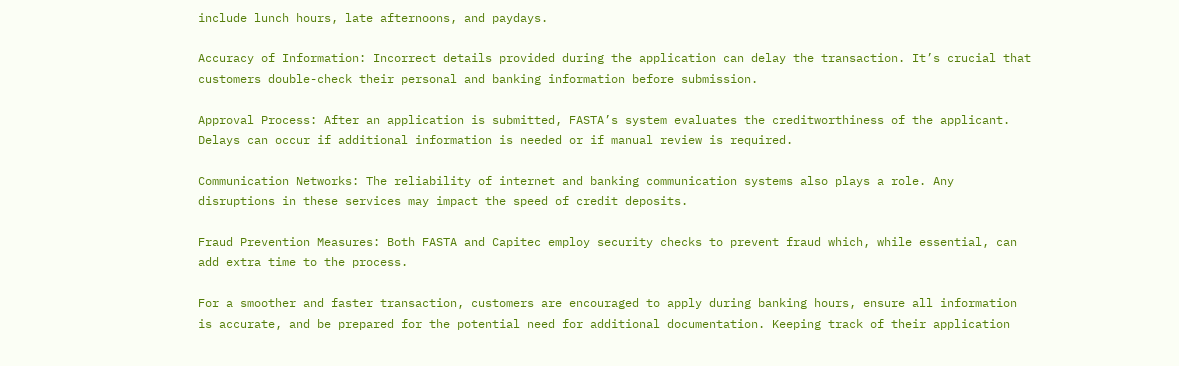include lunch hours, late afternoons, and paydays.

Accuracy of Information: Incorrect details provided during the application can delay the transaction. It’s crucial that customers double-check their personal and banking information before submission.

Approval Process: After an application is submitted, FASTA’s system evaluates the creditworthiness of the applicant. Delays can occur if additional information is needed or if manual review is required.

Communication Networks: The reliability of internet and banking communication systems also plays a role. Any disruptions in these services may impact the speed of credit deposits.

Fraud Prevention Measures: Both FASTA and Capitec employ security checks to prevent fraud which, while essential, can add extra time to the process.

For a smoother and faster transaction, customers are encouraged to apply during banking hours, ensure all information is accurate, and be prepared for the potential need for additional documentation. Keeping track of their application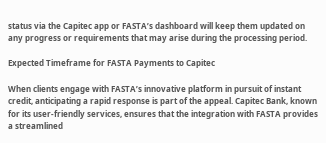status via the Capitec app or FASTA’s dashboard will keep them updated on any progress or requirements that may arise during the processing period.

Expected Timeframe for FASTA Payments to Capitec

When clients engage with FASTA’s innovative platform in pursuit of instant credit, anticipating a rapid response is part of the appeal. Capitec Bank, known for its user-friendly services, ensures that the integration with FASTA provides a streamlined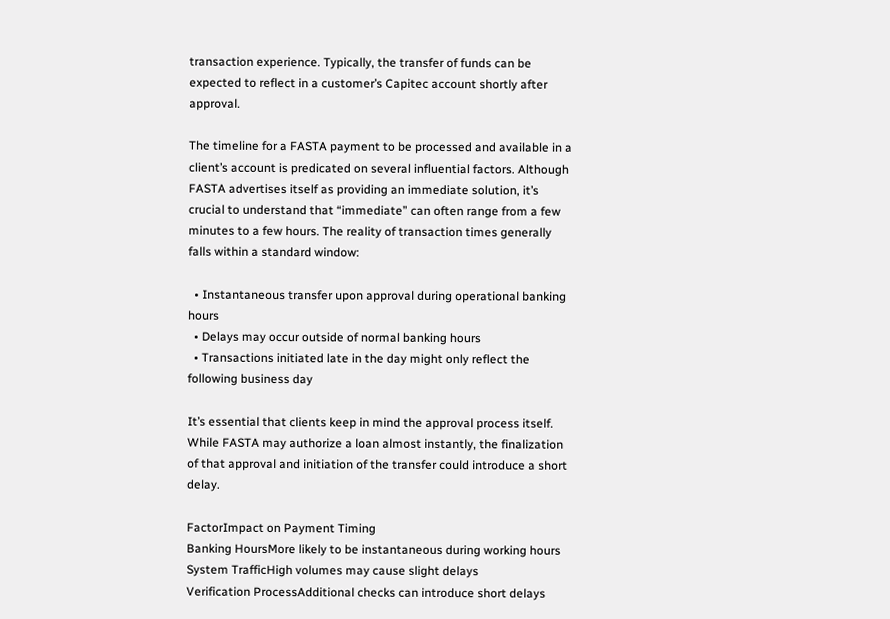transaction experience. Typically, the transfer of funds can be expected to reflect in a customer’s Capitec account shortly after approval.

The timeline for a FASTA payment to be processed and available in a client’s account is predicated on several influential factors. Although FASTA advertises itself as providing an immediate solution, it’s crucial to understand that “immediate” can often range from a few minutes to a few hours. The reality of transaction times generally falls within a standard window:

  • Instantaneous transfer upon approval during operational banking hours
  • Delays may occur outside of normal banking hours
  • Transactions initiated late in the day might only reflect the following business day

It’s essential that clients keep in mind the approval process itself. While FASTA may authorize a loan almost instantly, the finalization of that approval and initiation of the transfer could introduce a short delay.

FactorImpact on Payment Timing
Banking HoursMore likely to be instantaneous during working hours
System TrafficHigh volumes may cause slight delays
Verification ProcessAdditional checks can introduce short delays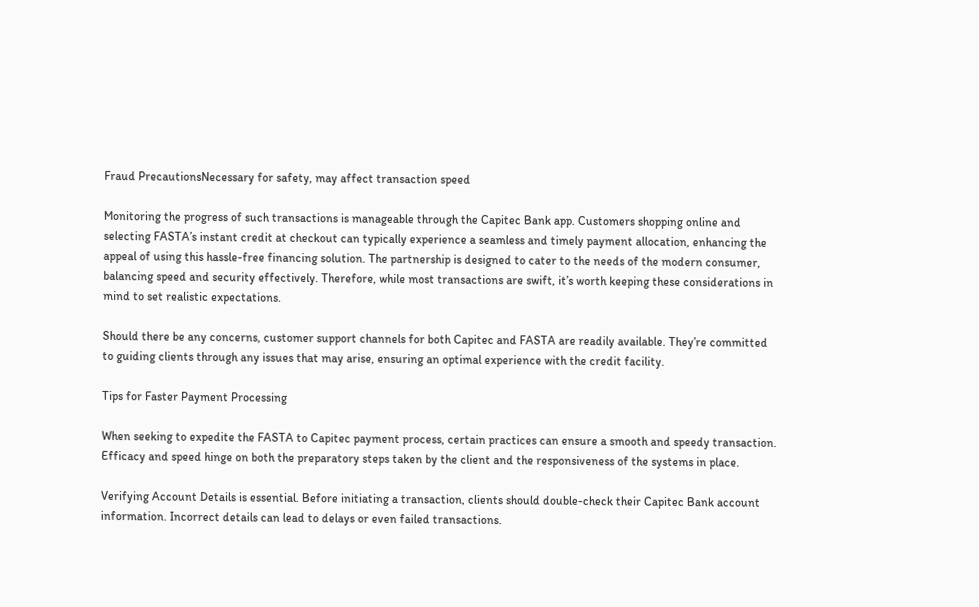Fraud PrecautionsNecessary for safety, may affect transaction speed

Monitoring the progress of such transactions is manageable through the Capitec Bank app. Customers shopping online and selecting FASTA’s instant credit at checkout can typically experience a seamless and timely payment allocation, enhancing the appeal of using this hassle-free financing solution. The partnership is designed to cater to the needs of the modern consumer, balancing speed and security effectively. Therefore, while most transactions are swift, it’s worth keeping these considerations in mind to set realistic expectations.

Should there be any concerns, customer support channels for both Capitec and FASTA are readily available. They’re committed to guiding clients through any issues that may arise, ensuring an optimal experience with the credit facility.

Tips for Faster Payment Processing

When seeking to expedite the FASTA to Capitec payment process, certain practices can ensure a smooth and speedy transaction. Efficacy and speed hinge on both the preparatory steps taken by the client and the responsiveness of the systems in place.

Verifying Account Details is essential. Before initiating a transaction, clients should double-check their Capitec Bank account information. Incorrect details can lead to delays or even failed transactions.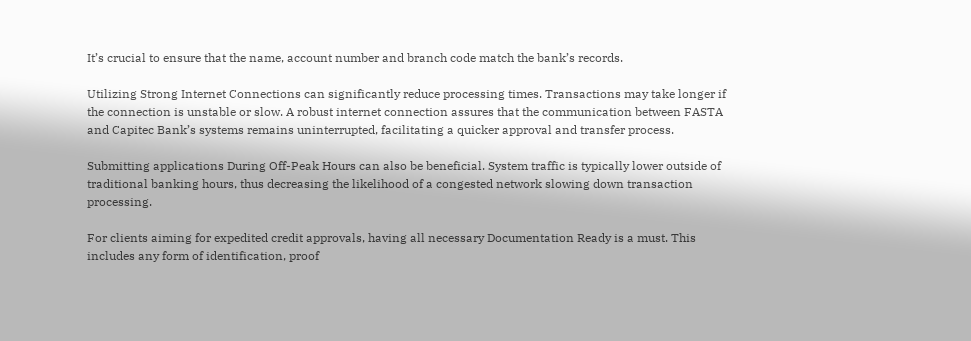It’s crucial to ensure that the name, account number and branch code match the bank’s records.

Utilizing Strong Internet Connections can significantly reduce processing times. Transactions may take longer if the connection is unstable or slow. A robust internet connection assures that the communication between FASTA and Capitec Bank’s systems remains uninterrupted, facilitating a quicker approval and transfer process.

Submitting applications During Off-Peak Hours can also be beneficial. System traffic is typically lower outside of traditional banking hours, thus decreasing the likelihood of a congested network slowing down transaction processing.

For clients aiming for expedited credit approvals, having all necessary Documentation Ready is a must. This includes any form of identification, proof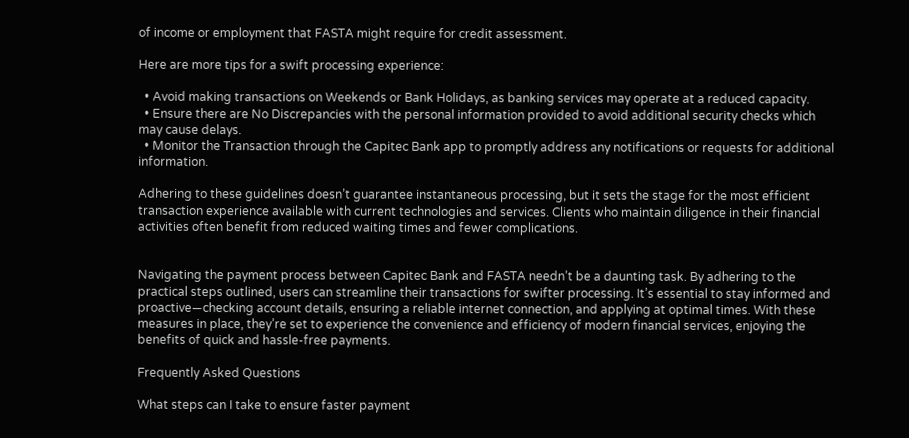of income or employment that FASTA might require for credit assessment.

Here are more tips for a swift processing experience:

  • Avoid making transactions on Weekends or Bank Holidays, as banking services may operate at a reduced capacity.
  • Ensure there are No Discrepancies with the personal information provided to avoid additional security checks which may cause delays.
  • Monitor the Transaction through the Capitec Bank app to promptly address any notifications or requests for additional information.

Adhering to these guidelines doesn’t guarantee instantaneous processing, but it sets the stage for the most efficient transaction experience available with current technologies and services. Clients who maintain diligence in their financial activities often benefit from reduced waiting times and fewer complications.


Navigating the payment process between Capitec Bank and FASTA needn’t be a daunting task. By adhering to the practical steps outlined, users can streamline their transactions for swifter processing. It’s essential to stay informed and proactive—checking account details, ensuring a reliable internet connection, and applying at optimal times. With these measures in place, they’re set to experience the convenience and efficiency of modern financial services, enjoying the benefits of quick and hassle-free payments.

Frequently Asked Questions

What steps can I take to ensure faster payment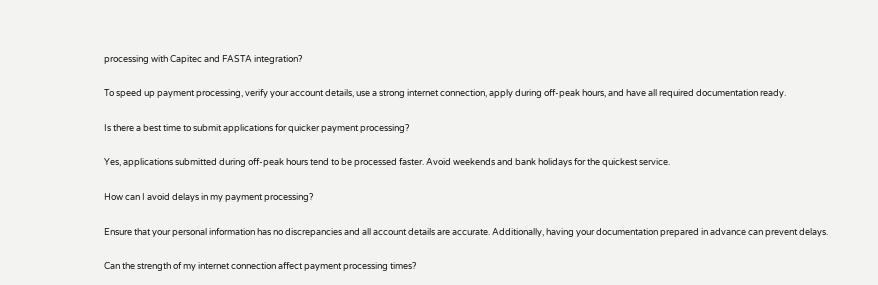processing with Capitec and FASTA integration?

To speed up payment processing, verify your account details, use a strong internet connection, apply during off-peak hours, and have all required documentation ready.

Is there a best time to submit applications for quicker payment processing?

Yes, applications submitted during off-peak hours tend to be processed faster. Avoid weekends and bank holidays for the quickest service.

How can I avoid delays in my payment processing?

Ensure that your personal information has no discrepancies and all account details are accurate. Additionally, having your documentation prepared in advance can prevent delays.

Can the strength of my internet connection affect payment processing times?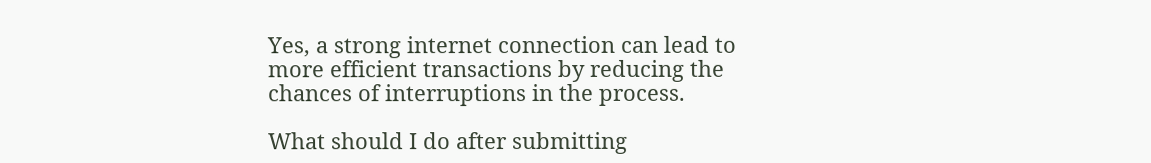Yes, a strong internet connection can lead to more efficient transactions by reducing the chances of interruptions in the process.

What should I do after submitting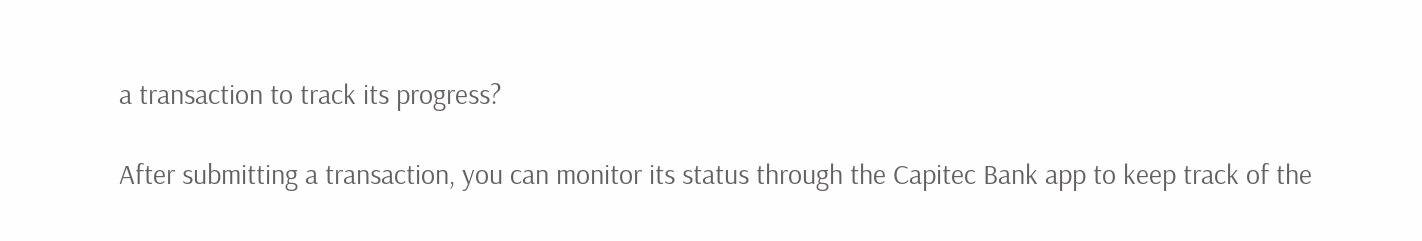a transaction to track its progress?

After submitting a transaction, you can monitor its status through the Capitec Bank app to keep track of the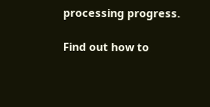processing progress.

Find out how to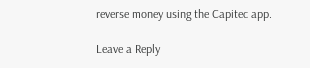reverse money using the Capitec app.

Leave a Reply